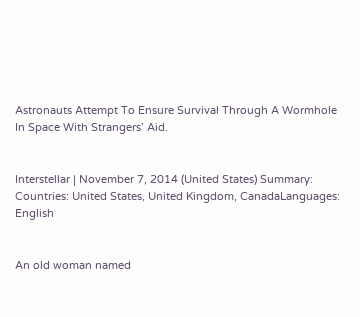Astronauts Attempt To Ensure Survival Through A Wormhole In Space With Strangers’ Aid.


Interstellar | November 7, 2014 (United States) Summary:
Countries: United States, United Kingdom, CanadaLanguages: English


An old woman named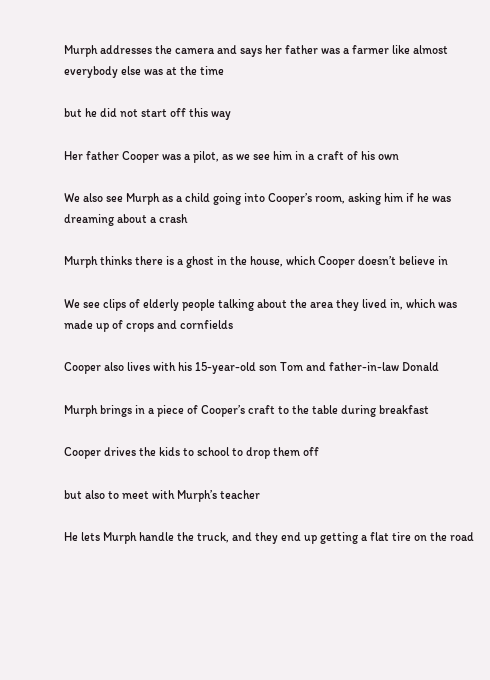Murph addresses the camera and says her father was a farmer like almost everybody else was at the time

but he did not start off this way

Her father Cooper was a pilot, as we see him in a craft of his own

We also see Murph as a child going into Cooper’s room, asking him if he was dreaming about a crash

Murph thinks there is a ghost in the house, which Cooper doesn’t believe in

We see clips of elderly people talking about the area they lived in, which was made up of crops and cornfields

Cooper also lives with his 15-year-old son Tom and father-in-law Donald

Murph brings in a piece of Cooper’s craft to the table during breakfast

Cooper drives the kids to school to drop them off

but also to meet with Murph’s teacher

He lets Murph handle the truck, and they end up getting a flat tire on the road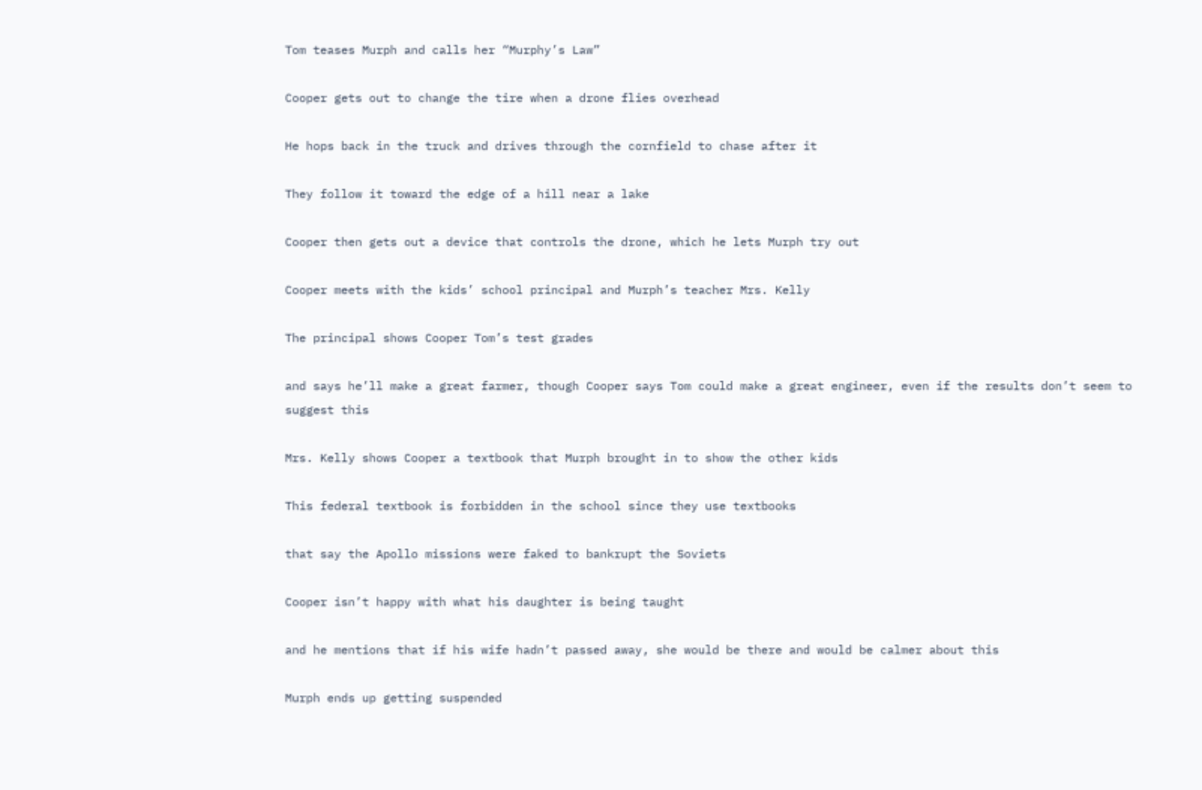Tom teases Murph and calls her “Murphy’s Law”

Cooper gets out to change the tire when a drone flies overhead

He hops back in the truck and drives through the cornfield to chase after it

They follow it toward the edge of a hill near a lake

Cooper then gets out a device that controls the drone, which he lets Murph try out

Cooper meets with the kids’ school principal and Murph’s teacher Mrs. Kelly

The principal shows Cooper Tom’s test grades

and says he’ll make a great farmer, though Cooper says Tom could make a great engineer, even if the results don’t seem to suggest this

Mrs. Kelly shows Cooper a textbook that Murph brought in to show the other kids

This federal textbook is forbidden in the school since they use textbooks

that say the Apollo missions were faked to bankrupt the Soviets

Cooper isn’t happy with what his daughter is being taught

and he mentions that if his wife hadn’t passed away, she would be there and would be calmer about this

Murph ends up getting suspended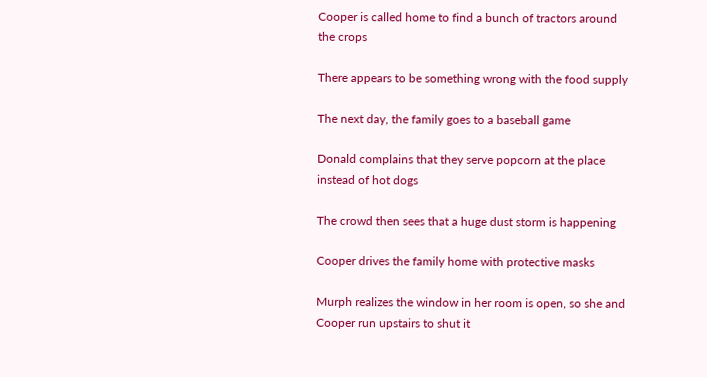Cooper is called home to find a bunch of tractors around the crops

There appears to be something wrong with the food supply

The next day, the family goes to a baseball game

Donald complains that they serve popcorn at the place instead of hot dogs

The crowd then sees that a huge dust storm is happening

Cooper drives the family home with protective masks

Murph realizes the window in her room is open, so she and Cooper run upstairs to shut it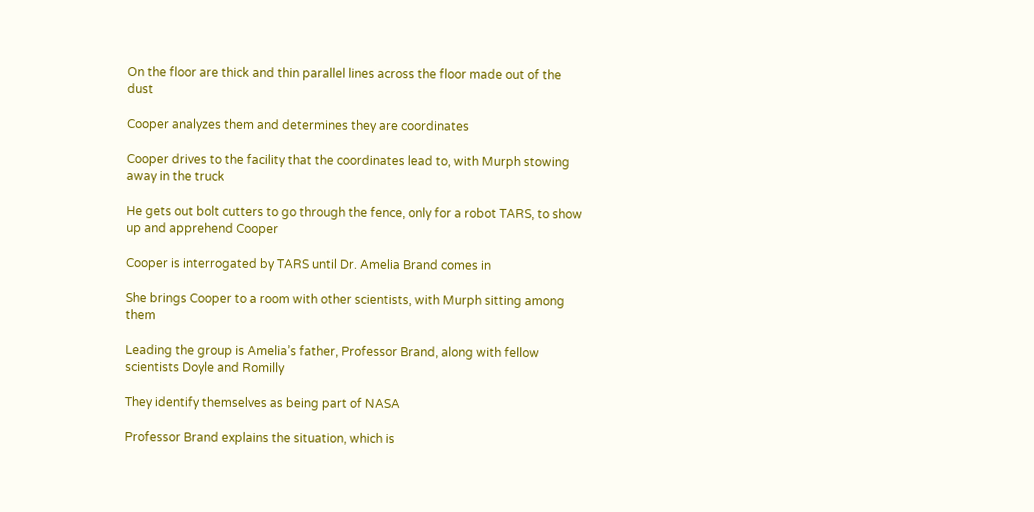On the floor are thick and thin parallel lines across the floor made out of the dust

Cooper analyzes them and determines they are coordinates

Cooper drives to the facility that the coordinates lead to, with Murph stowing away in the truck

He gets out bolt cutters to go through the fence, only for a robot TARS, to show up and apprehend Cooper

Cooper is interrogated by TARS until Dr. Amelia Brand comes in

She brings Cooper to a room with other scientists, with Murph sitting among them

Leading the group is Amelia’s father, Professor Brand, along with fellow scientists Doyle and Romilly

They identify themselves as being part of NASA

Professor Brand explains the situation, which is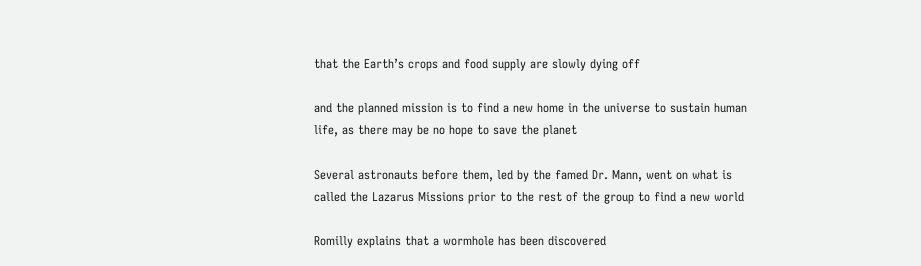that the Earth’s crops and food supply are slowly dying off

and the planned mission is to find a new home in the universe to sustain human life, as there may be no hope to save the planet

Several astronauts before them, led by the famed Dr. Mann, went on what is called the Lazarus Missions prior to the rest of the group to find a new world

Romilly explains that a wormhole has been discovered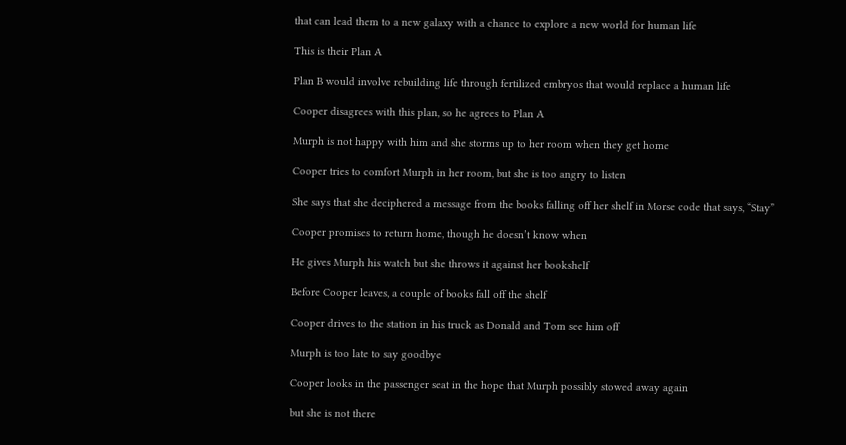that can lead them to a new galaxy with a chance to explore a new world for human life

This is their Plan A

Plan B would involve rebuilding life through fertilized embryos that would replace a human life

Cooper disagrees with this plan, so he agrees to Plan A

Murph is not happy with him and she storms up to her room when they get home

Cooper tries to comfort Murph in her room, but she is too angry to listen

She says that she deciphered a message from the books falling off her shelf in Morse code that says, “Stay”

Cooper promises to return home, though he doesn’t know when

He gives Murph his watch but she throws it against her bookshelf

Before Cooper leaves, a couple of books fall off the shelf

Cooper drives to the station in his truck as Donald and Tom see him off

Murph is too late to say goodbye

Cooper looks in the passenger seat in the hope that Murph possibly stowed away again

but she is not there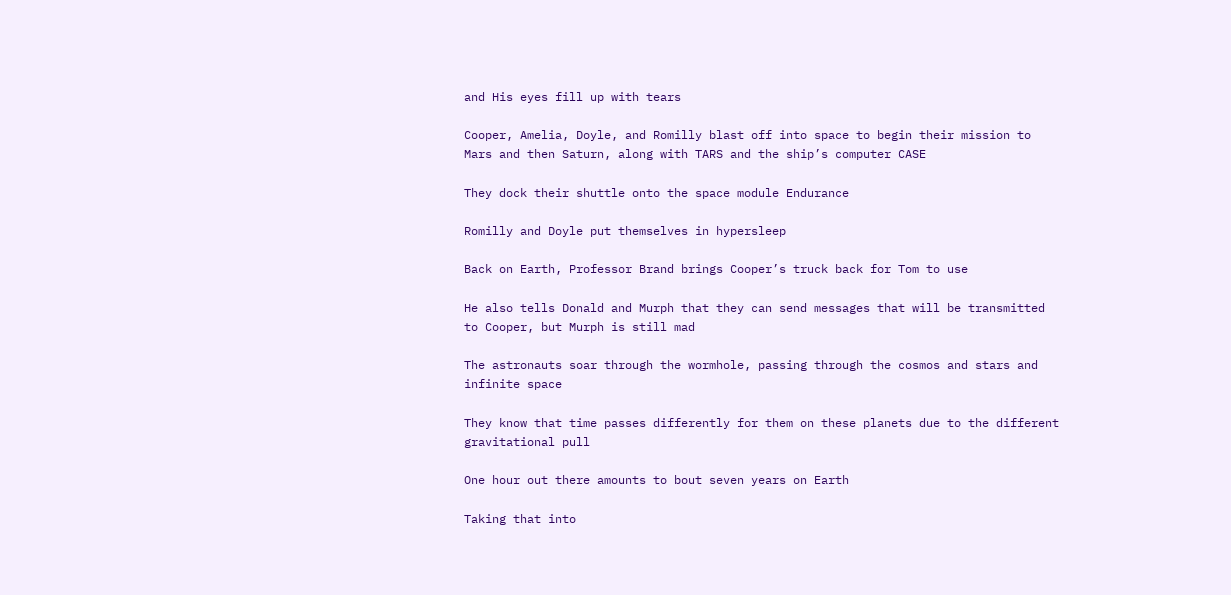and His eyes fill up with tears

Cooper, Amelia, Doyle, and Romilly blast off into space to begin their mission to Mars and then Saturn, along with TARS and the ship’s computer CASE

They dock their shuttle onto the space module Endurance

Romilly and Doyle put themselves in hypersleep

Back on Earth, Professor Brand brings Cooper’s truck back for Tom to use

He also tells Donald and Murph that they can send messages that will be transmitted to Cooper, but Murph is still mad

The astronauts soar through the wormhole, passing through the cosmos and stars and infinite space

They know that time passes differently for them on these planets due to the different gravitational pull

One hour out there amounts to bout seven years on Earth

Taking that into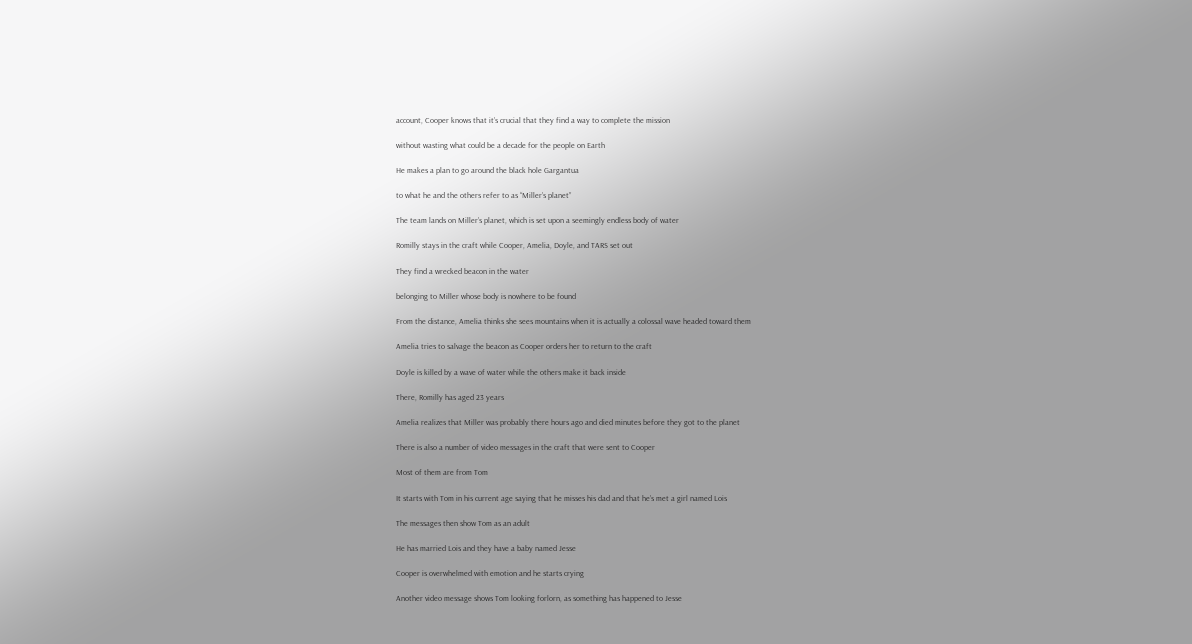account, Cooper knows that it’s crucial that they find a way to complete the mission

without wasting what could be a decade for the people on Earth

He makes a plan to go around the black hole Gargantua

to what he and the others refer to as “Miller’s planet”

The team lands on Miller’s planet, which is set upon a seemingly endless body of water

Romilly stays in the craft while Cooper, Amelia, Doyle, and TARS set out

They find a wrecked beacon in the water

belonging to Miller whose body is nowhere to be found

From the distance, Amelia thinks she sees mountains when it is actually a colossal wave headed toward them

Amelia tries to salvage the beacon as Cooper orders her to return to the craft

Doyle is killed by a wave of water while the others make it back inside

There, Romilly has aged 23 years

Amelia realizes that Miller was probably there hours ago and died minutes before they got to the planet

There is also a number of video messages in the craft that were sent to Cooper

Most of them are from Tom

It starts with Tom in his current age saying that he misses his dad and that he’s met a girl named Lois

The messages then show Tom as an adult

He has married Lois and they have a baby named Jesse

Cooper is overwhelmed with emotion and he starts crying

Another video message shows Tom looking forlorn, as something has happened to Jesse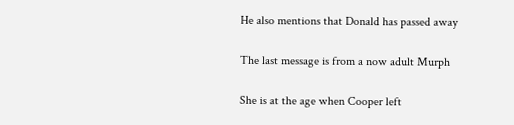He also mentions that Donald has passed away

The last message is from a now adult Murph

She is at the age when Cooper left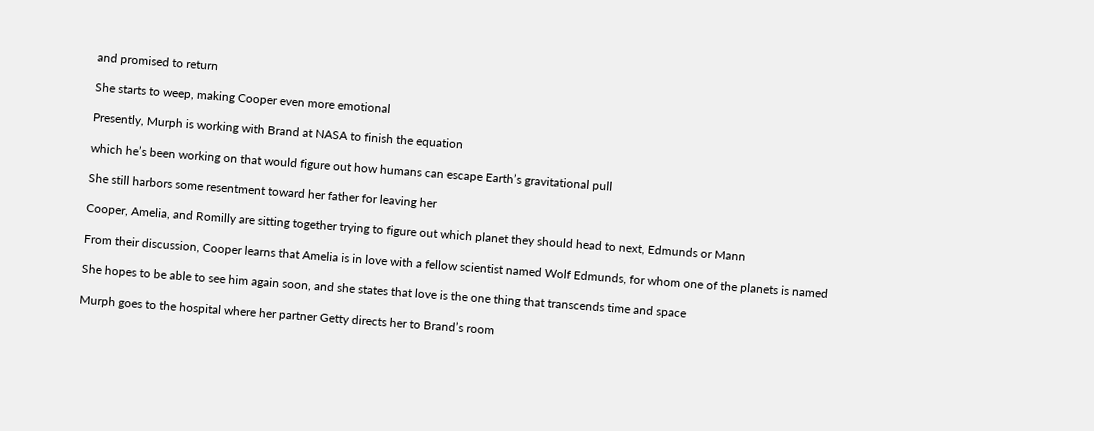and promised to return

She starts to weep, making Cooper even more emotional

Presently, Murph is working with Brand at NASA to finish the equation

which he’s been working on that would figure out how humans can escape Earth’s gravitational pull

She still harbors some resentment toward her father for leaving her

Cooper, Amelia, and Romilly are sitting together trying to figure out which planet they should head to next, Edmunds or Mann

From their discussion, Cooper learns that Amelia is in love with a fellow scientist named Wolf Edmunds, for whom one of the planets is named

She hopes to be able to see him again soon, and she states that love is the one thing that transcends time and space

Murph goes to the hospital where her partner Getty directs her to Brand’s room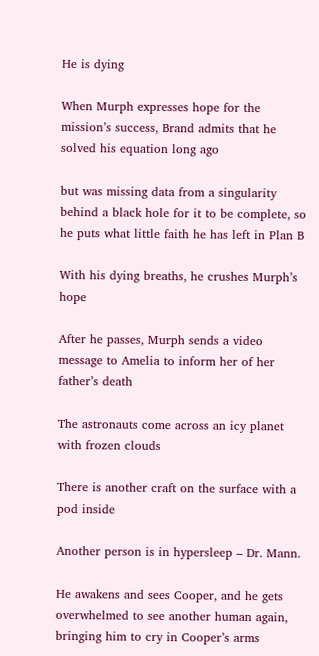He is dying

When Murph expresses hope for the mission’s success, Brand admits that he solved his equation long ago

but was missing data from a singularity behind a black hole for it to be complete, so he puts what little faith he has left in Plan B

With his dying breaths, he crushes Murph’s hope

After he passes, Murph sends a video message to Amelia to inform her of her father’s death

The astronauts come across an icy planet with frozen clouds

There is another craft on the surface with a pod inside

Another person is in hypersleep – Dr. Mann.

He awakens and sees Cooper, and he gets overwhelmed to see another human again, bringing him to cry in Cooper’s arms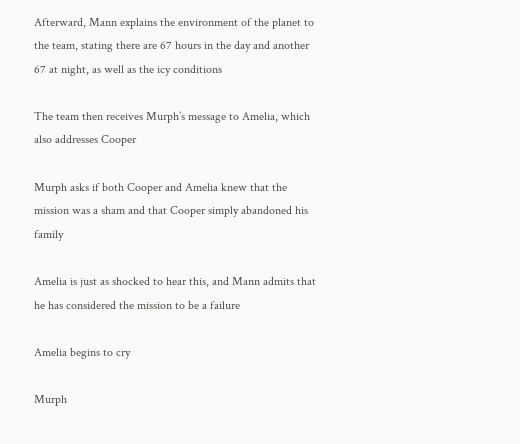Afterward, Mann explains the environment of the planet to the team, stating there are 67 hours in the day and another 67 at night, as well as the icy conditions

The team then receives Murph’s message to Amelia, which also addresses Cooper

Murph asks if both Cooper and Amelia knew that the mission was a sham and that Cooper simply abandoned his family

Amelia is just as shocked to hear this, and Mann admits that he has considered the mission to be a failure

Amelia begins to cry

Murph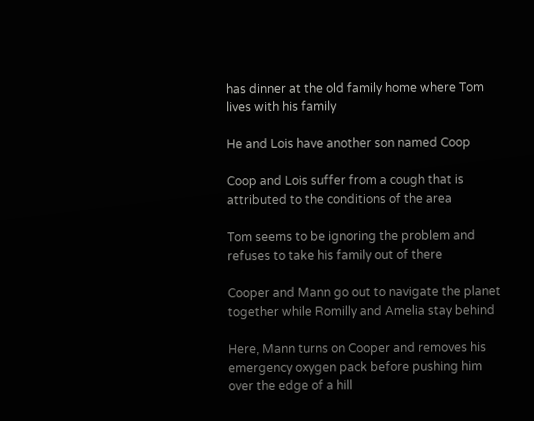has dinner at the old family home where Tom lives with his family

He and Lois have another son named Coop

Coop and Lois suffer from a cough that is attributed to the conditions of the area

Tom seems to be ignoring the problem and refuses to take his family out of there

Cooper and Mann go out to navigate the planet together while Romilly and Amelia stay behind

Here, Mann turns on Cooper and removes his emergency oxygen pack before pushing him over the edge of a hill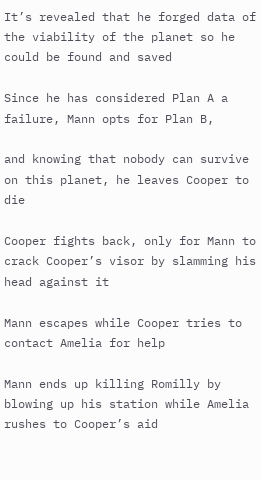It’s revealed that he forged data of the viability of the planet so he could be found and saved

Since he has considered Plan A a failure, Mann opts for Plan B,

and knowing that nobody can survive on this planet, he leaves Cooper to die

Cooper fights back, only for Mann to crack Cooper’s visor by slamming his head against it

Mann escapes while Cooper tries to contact Amelia for help

Mann ends up killing Romilly by blowing up his station while Amelia rushes to Cooper’s aid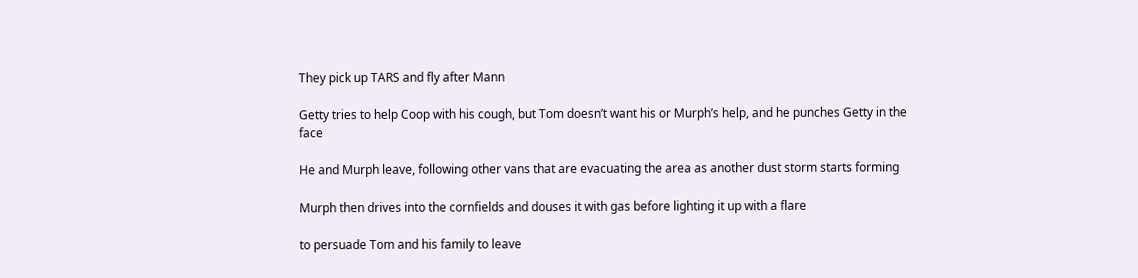They pick up TARS and fly after Mann

Getty tries to help Coop with his cough, but Tom doesn’t want his or Murph’s help, and he punches Getty in the face

He and Murph leave, following other vans that are evacuating the area as another dust storm starts forming

Murph then drives into the cornfields and douses it with gas before lighting it up with a flare

to persuade Tom and his family to leave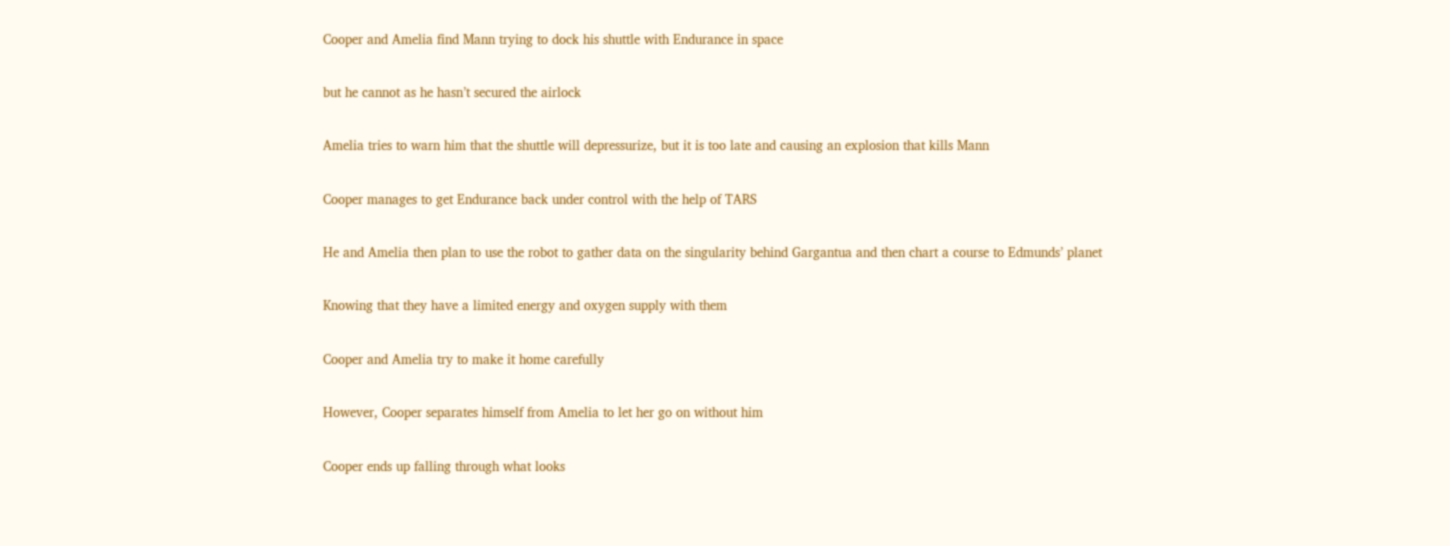Cooper and Amelia find Mann trying to dock his shuttle with Endurance in space

but he cannot as he hasn’t secured the airlock

Amelia tries to warn him that the shuttle will depressurize, but it is too late and causing an explosion that kills Mann

Cooper manages to get Endurance back under control with the help of TARS

He and Amelia then plan to use the robot to gather data on the singularity behind Gargantua and then chart a course to Edmunds’ planet

Knowing that they have a limited energy and oxygen supply with them

Cooper and Amelia try to make it home carefully

However, Cooper separates himself from Amelia to let her go on without him

Cooper ends up falling through what looks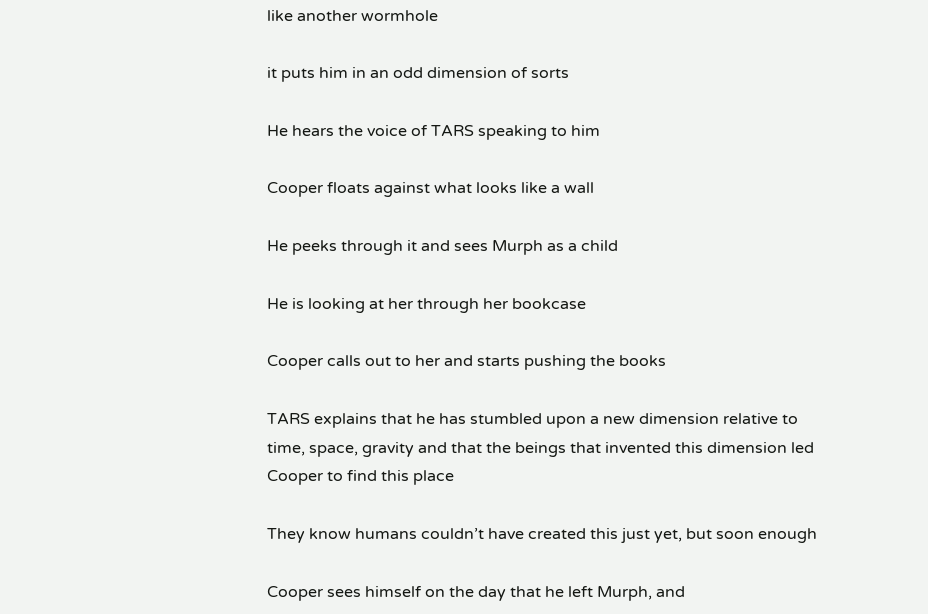like another wormhole

it puts him in an odd dimension of sorts

He hears the voice of TARS speaking to him

Cooper floats against what looks like a wall

He peeks through it and sees Murph as a child

He is looking at her through her bookcase

Cooper calls out to her and starts pushing the books

TARS explains that he has stumbled upon a new dimension relative to time, space, gravity and that the beings that invented this dimension led Cooper to find this place

They know humans couldn’t have created this just yet, but soon enough

Cooper sees himself on the day that he left Murph, and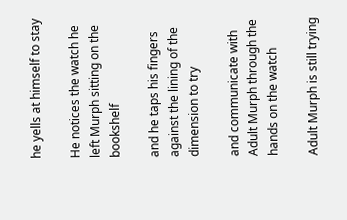he yells at himself to stay

He notices the watch he left Murph sitting on the bookshelf

and he taps his fingers against the lining of the dimension to try

and communicate with Adult Murph through the hands on the watch

Adult Murph is still trying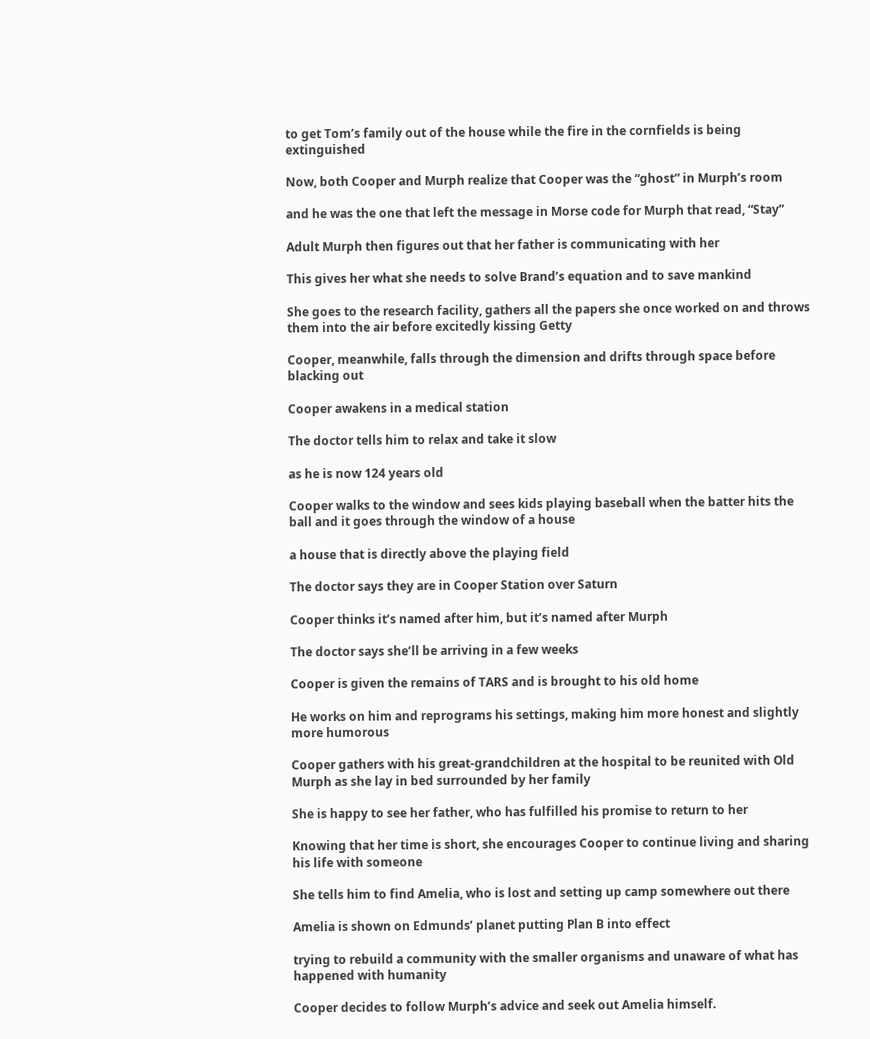to get Tom’s family out of the house while the fire in the cornfields is being extinguished

Now, both Cooper and Murph realize that Cooper was the “ghost” in Murph’s room

and he was the one that left the message in Morse code for Murph that read, “Stay”

Adult Murph then figures out that her father is communicating with her

This gives her what she needs to solve Brand’s equation and to save mankind

She goes to the research facility, gathers all the papers she once worked on and throws them into the air before excitedly kissing Getty

Cooper, meanwhile, falls through the dimension and drifts through space before blacking out

Cooper awakens in a medical station

The doctor tells him to relax and take it slow

as he is now 124 years old

Cooper walks to the window and sees kids playing baseball when the batter hits the ball and it goes through the window of a house

a house that is directly above the playing field

The doctor says they are in Cooper Station over Saturn

Cooper thinks it’s named after him, but it’s named after Murph

The doctor says she’ll be arriving in a few weeks

Cooper is given the remains of TARS and is brought to his old home

He works on him and reprograms his settings, making him more honest and slightly more humorous

Cooper gathers with his great-grandchildren at the hospital to be reunited with Old Murph as she lay in bed surrounded by her family

She is happy to see her father, who has fulfilled his promise to return to her

Knowing that her time is short, she encourages Cooper to continue living and sharing his life with someone

She tells him to find Amelia, who is lost and setting up camp somewhere out there

Amelia is shown on Edmunds’ planet putting Plan B into effect

trying to rebuild a community with the smaller organisms and unaware of what has happened with humanity

Cooper decides to follow Murph’s advice and seek out Amelia himself.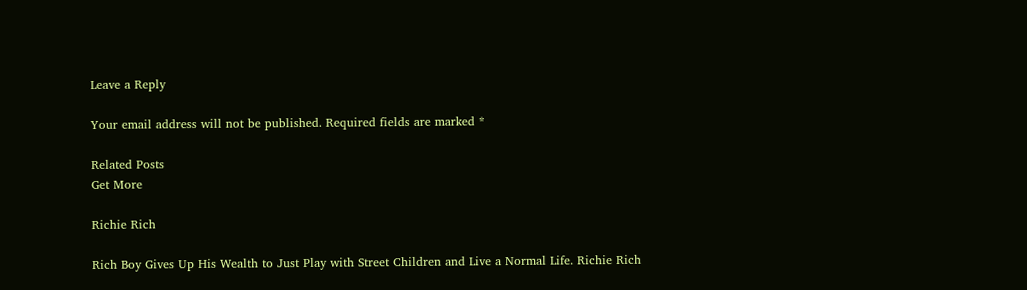Leave a Reply

Your email address will not be published. Required fields are marked *

Related Posts
Get More

Richie Rich

Rich Boy Gives Up His Wealth to Just Play with Street Children and Live a Normal Life. Richie Rich